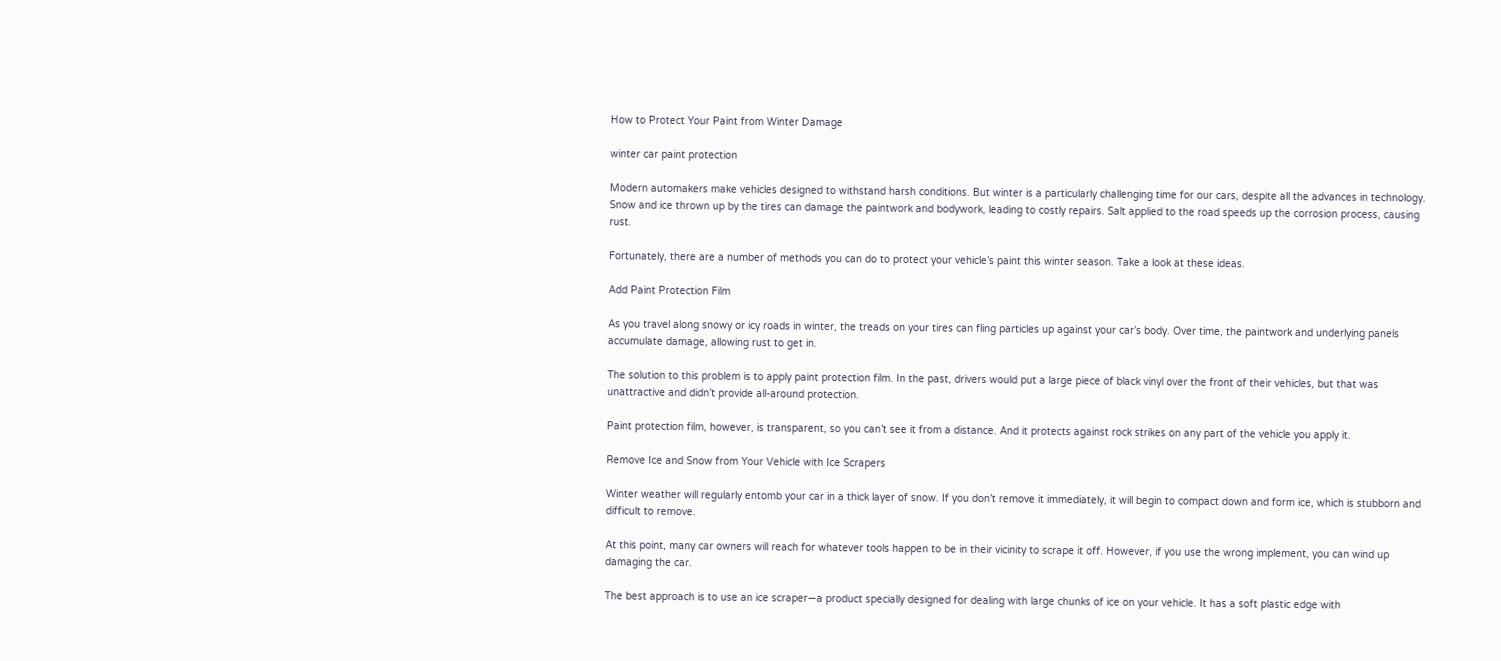How to Protect Your Paint from Winter Damage

winter car paint protection

Modern automakers make vehicles designed to withstand harsh conditions. But winter is a particularly challenging time for our cars, despite all the advances in technology. Snow and ice thrown up by the tires can damage the paintwork and bodywork, leading to costly repairs. Salt applied to the road speeds up the corrosion process, causing rust.

Fortunately, there are a number of methods you can do to protect your vehicle’s paint this winter season. Take a look at these ideas.

Add Paint Protection Film

As you travel along snowy or icy roads in winter, the treads on your tires can fling particles up against your car’s body. Over time, the paintwork and underlying panels accumulate damage, allowing rust to get in.

The solution to this problem is to apply paint protection film. In the past, drivers would put a large piece of black vinyl over the front of their vehicles, but that was unattractive and didn’t provide all-around protection.

Paint protection film, however, is transparent, so you can’t see it from a distance. And it protects against rock strikes on any part of the vehicle you apply it.

Remove Ice and Snow from Your Vehicle with Ice Scrapers

Winter weather will regularly entomb your car in a thick layer of snow. If you don’t remove it immediately, it will begin to compact down and form ice, which is stubborn and difficult to remove.

At this point, many car owners will reach for whatever tools happen to be in their vicinity to scrape it off. However, if you use the wrong implement, you can wind up damaging the car.

The best approach is to use an ice scraper—a product specially designed for dealing with large chunks of ice on your vehicle. It has a soft plastic edge with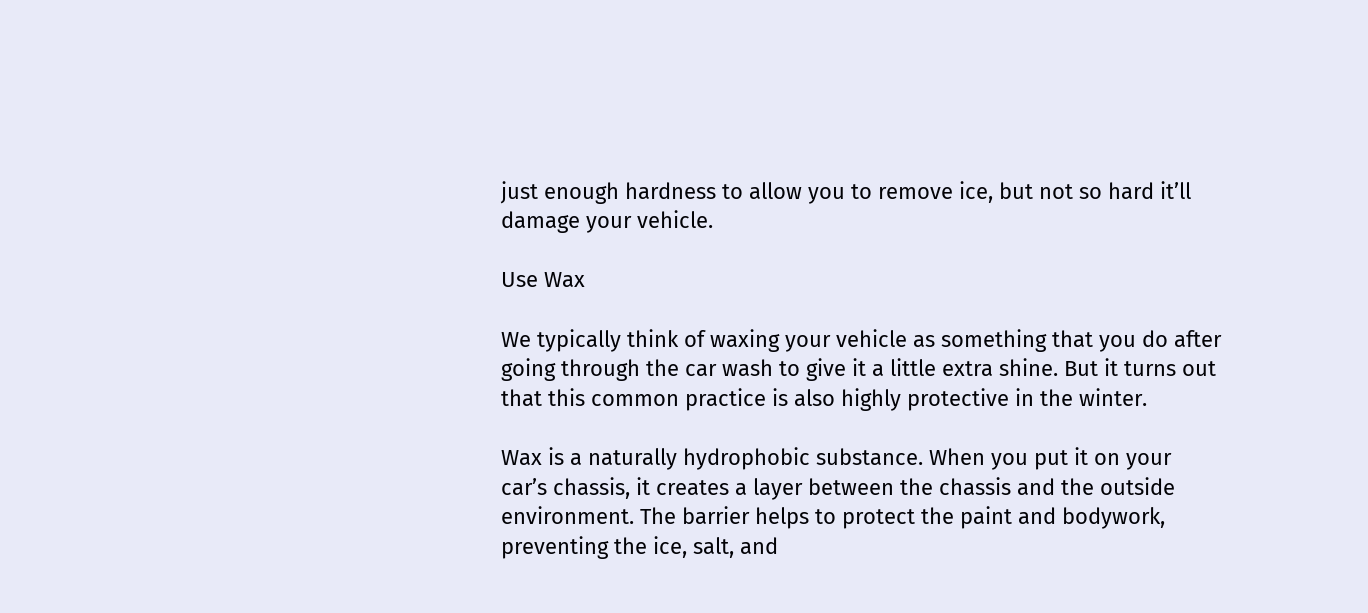just enough hardness to allow you to remove ice, but not so hard it’ll damage your vehicle.

Use Wax

We typically think of waxing your vehicle as something that you do after going through the car wash to give it a little extra shine. But it turns out that this common practice is also highly protective in the winter.

Wax is a naturally hydrophobic substance. When you put it on your car’s chassis, it creates a layer between the chassis and the outside environment. The barrier helps to protect the paint and bodywork, preventing the ice, salt, and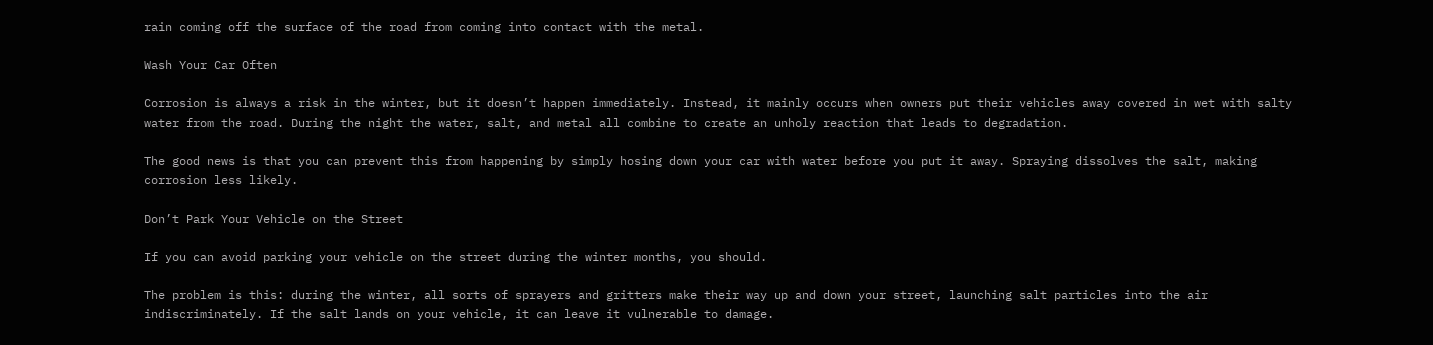rain coming off the surface of the road from coming into contact with the metal.

Wash Your Car Often

Corrosion is always a risk in the winter, but it doesn’t happen immediately. Instead, it mainly occurs when owners put their vehicles away covered in wet with salty water from the road. During the night the water, salt, and metal all combine to create an unholy reaction that leads to degradation.

The good news is that you can prevent this from happening by simply hosing down your car with water before you put it away. Spraying dissolves the salt, making corrosion less likely.

Don’t Park Your Vehicle on the Street

If you can avoid parking your vehicle on the street during the winter months, you should.

The problem is this: during the winter, all sorts of sprayers and gritters make their way up and down your street, launching salt particles into the air indiscriminately. If the salt lands on your vehicle, it can leave it vulnerable to damage.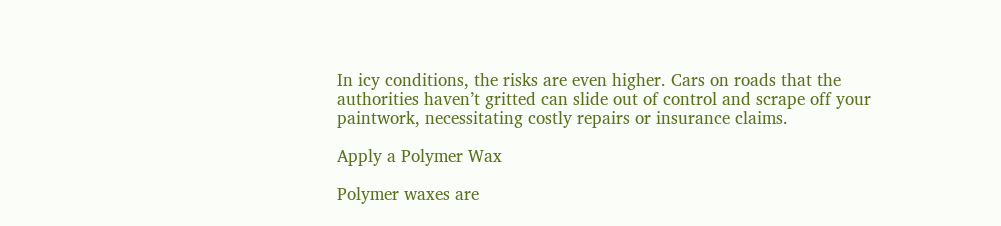In icy conditions, the risks are even higher. Cars on roads that the authorities haven’t gritted can slide out of control and scrape off your paintwork, necessitating costly repairs or insurance claims.

Apply a Polymer Wax

Polymer waxes are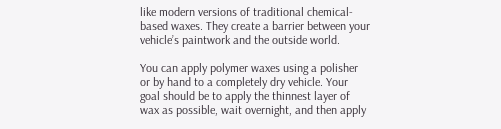like modern versions of traditional chemical-based waxes. They create a barrier between your vehicle’s paintwork and the outside world.

You can apply polymer waxes using a polisher or by hand to a completely dry vehicle. Your goal should be to apply the thinnest layer of wax as possible, wait overnight, and then apply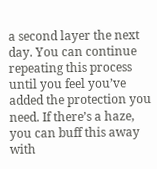a second layer the next day. You can continue repeating this process until you feel you’ve added the protection you need. If there’s a haze, you can buff this away with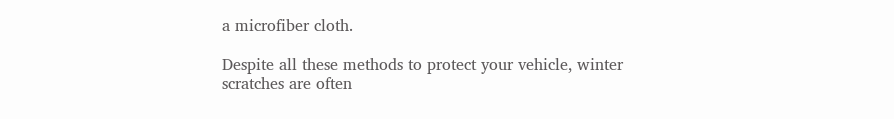a microfiber cloth.

Despite all these methods to protect your vehicle, winter scratches are often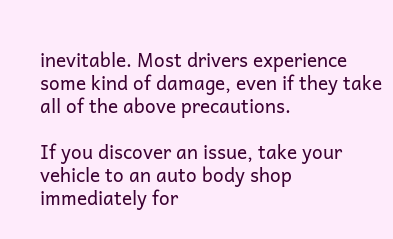inevitable. Most drivers experience some kind of damage, even if they take all of the above precautions.

If you discover an issue, take your vehicle to an auto body shop immediately for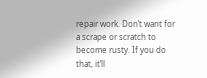repair work. Don’t want for a scrape or scratch to become rusty. If you do that, it’ll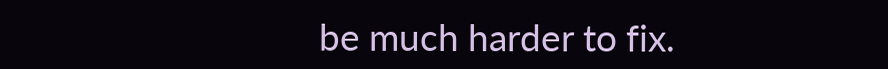be much harder to fix.